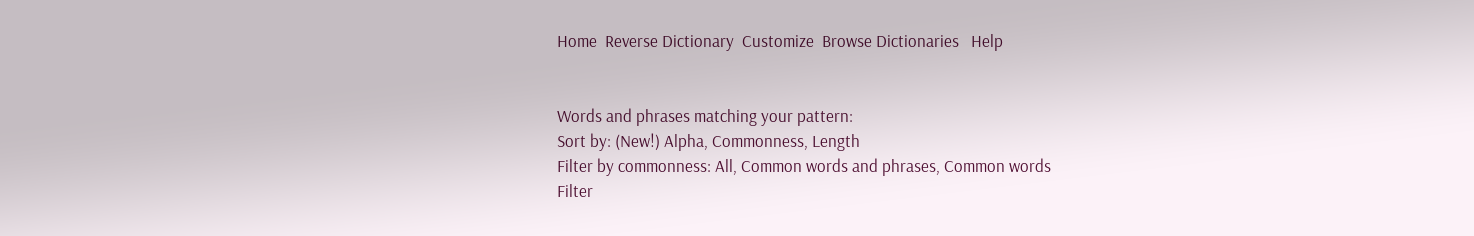Home  Reverse Dictionary  Customize  Browse Dictionaries   Help


Words and phrases matching your pattern:
Sort by: (New!) Alpha, Commonness, Length
Filter by commonness: All, Common words and phrases, Common words
Filter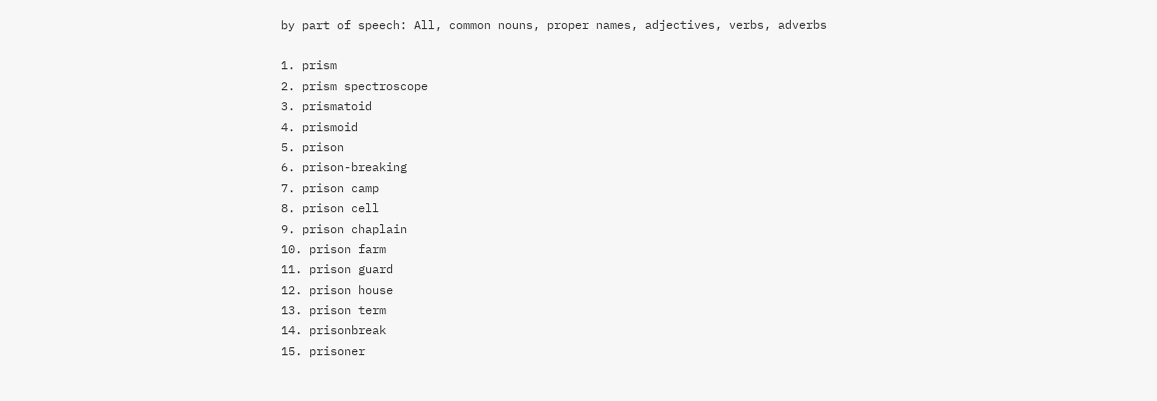by part of speech: All, common nouns, proper names, adjectives, verbs, adverbs

1. prism
2. prism spectroscope
3. prismatoid
4. prismoid
5. prison
6. prison-breaking
7. prison camp
8. prison cell
9. prison chaplain
10. prison farm
11. prison guard
12. prison house
13. prison term
14. prisonbreak
15. prisoner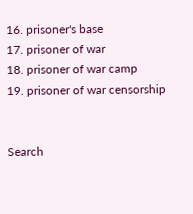16. prisoner's base
17. prisoner of war
18. prisoner of war camp
19. prisoner of war censorship


Search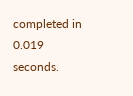completed in 0.019 seconds.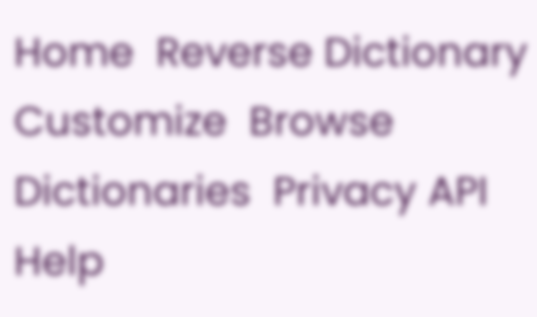Home  Reverse Dictionary  Customize  Browse Dictionaries  Privacy API    Help